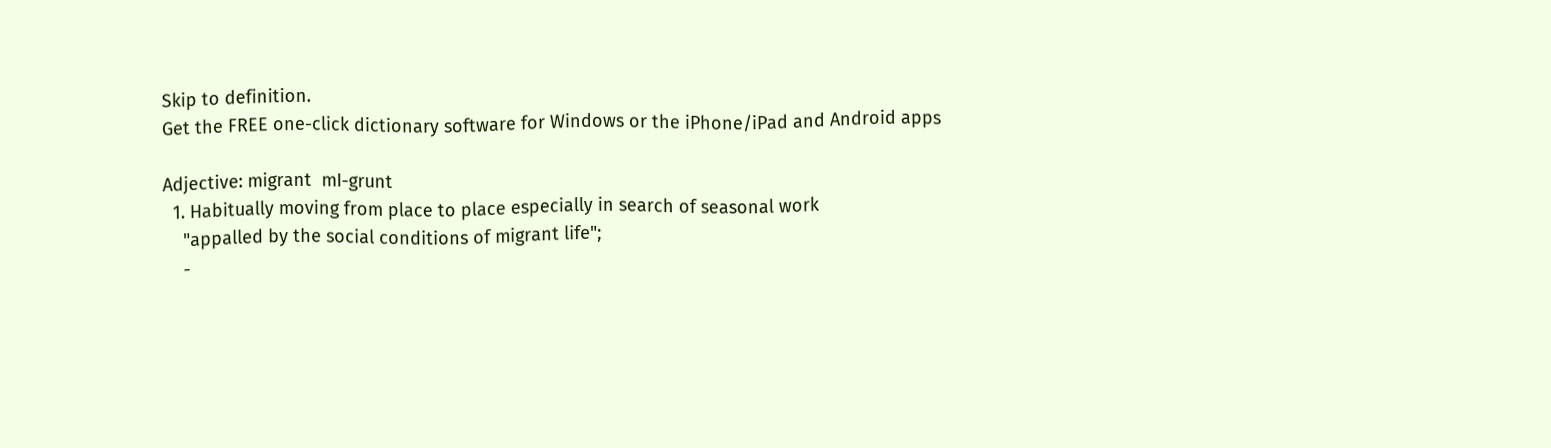Skip to definition.
Get the FREE one-click dictionary software for Windows or the iPhone/iPad and Android apps

Adjective: migrant  mI-grunt
  1. Habitually moving from place to place especially in search of seasonal work
    "appalled by the social conditions of migrant life";
    -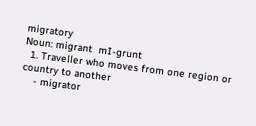migratory
Noun: migrant  mI-grunt
  1. Traveller who moves from one region or country to another
    - migrator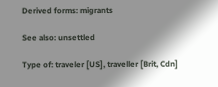Derived forms: migrants

See also: unsettled

Type of: traveler [US], traveller [Brit, Cdn]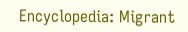Encyclopedia: Migrant